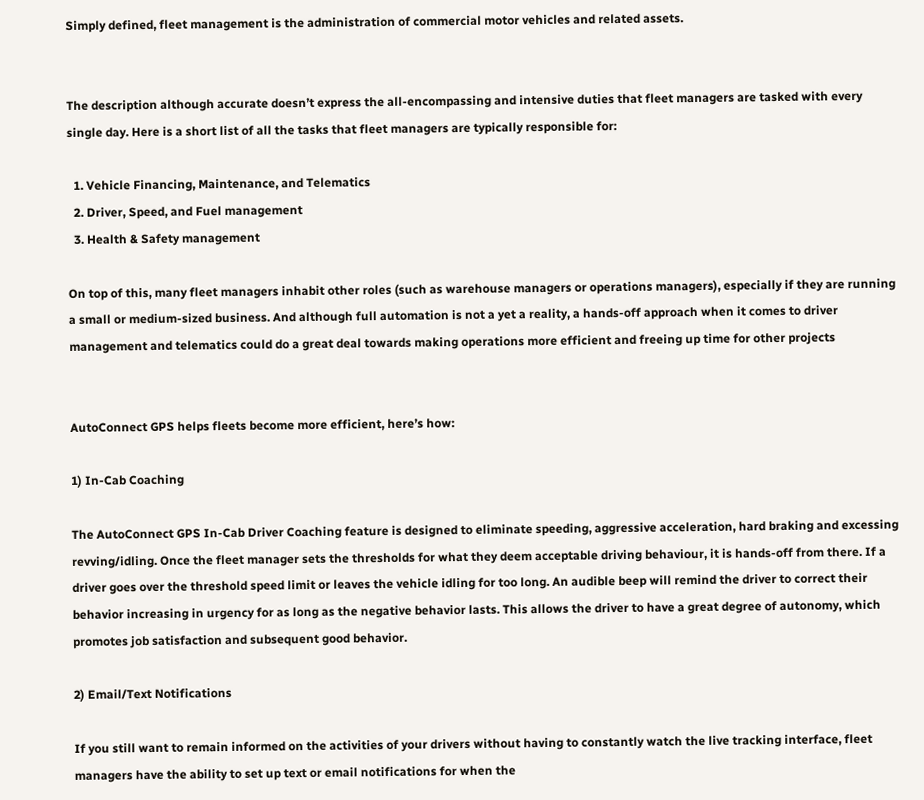Simply defined, fleet management is the administration of commercial motor vehicles and related assets.


The description although accurate doesn’t express the all-encompassing and intensive duties that fleet managers are tasked with every single day. Here is a short list of all the tasks that fleet managers are typically responsible for:

  1. Vehicle Financing, Maintenance, and Telematics
  2. Driver, Speed, and Fuel management
  3. Health & Safety management

On top of this, many fleet managers inhabit other roles (such as warehouse managers or operations managers), especially if they are running a small or medium-sized business. And although full automation is not a yet a reality, a hands-off approach when it comes to driver management and telematics could do a great deal towards making operations more efficient and freeing up time for other projects


AutoConnect GPS helps fleets become more efficient, here’s how:

1) In-Cab Coaching

The AutoConnect GPS In-Cab Driver Coaching feature is designed to eliminate speeding, aggressive acceleration, hard braking and excessing revving/idling. Once the fleet manager sets the thresholds for what they deem acceptable driving behaviour, it is hands-off from there. If a driver goes over the threshold speed limit or leaves the vehicle idling for too long. An audible beep will remind the driver to correct their behavior increasing in urgency for as long as the negative behavior lasts. This allows the driver to have a great degree of autonomy, which promotes job satisfaction and subsequent good behavior.

2) Email/Text Notifications

If you still want to remain informed on the activities of your drivers without having to constantly watch the live tracking interface, fleet managers have the ability to set up text or email notifications for when the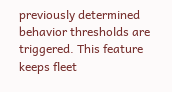previously determined behavior thresholds are triggered. This feature keeps fleet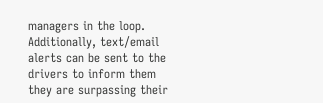managers in the loop. Additionally, text/email alerts can be sent to the drivers to inform them they are surpassing their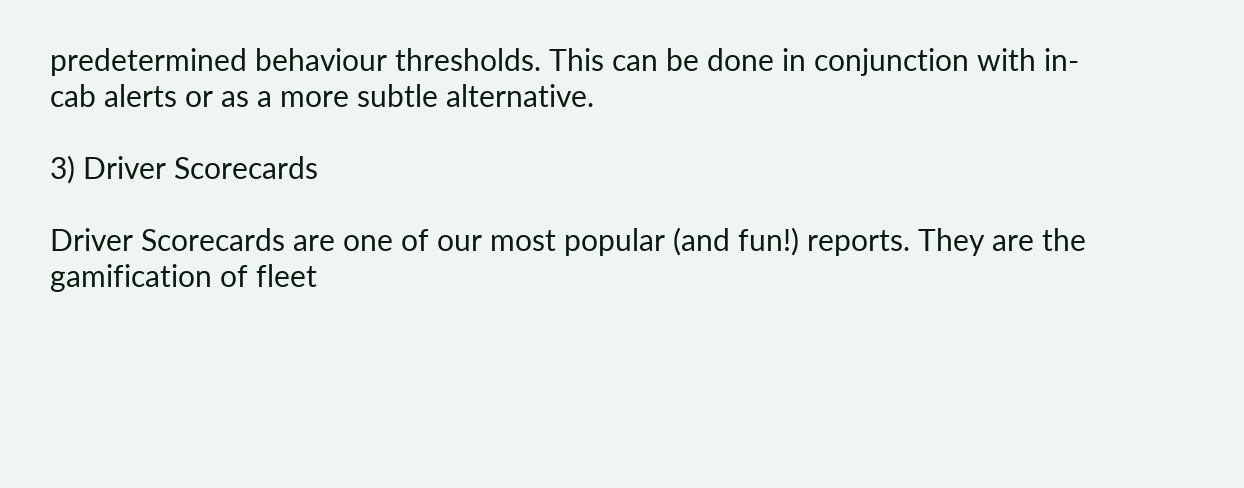predetermined behaviour thresholds. This can be done in conjunction with in-cab alerts or as a more subtle alternative.

3) Driver Scorecards

Driver Scorecards are one of our most popular (and fun!) reports. They are the gamification of fleet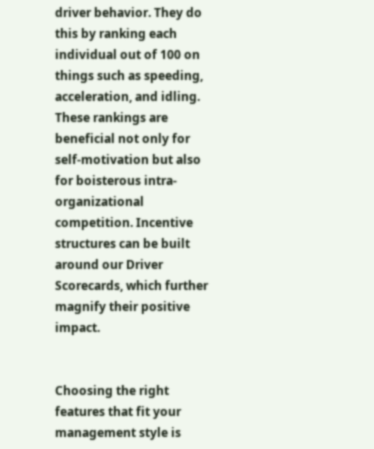driver behavior. They do this by ranking each individual out of 100 on things such as speeding, acceleration, and idling. These rankings are beneficial not only for self-motivation but also for boisterous intra-organizational competition. Incentive structures can be built around our Driver Scorecards, which further magnify their positive impact.


Choosing the right features that fit your management style is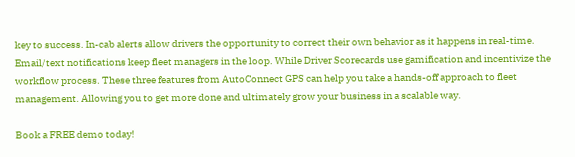key to success. In-cab alerts allow drivers the opportunity to correct their own behavior as it happens in real-time. Email/text notifications keep fleet managers in the loop. While Driver Scorecards use gamification and incentivize the workflow process. These three features from AutoConnect GPS can help you take a hands-off approach to fleet management. Allowing you to get more done and ultimately grow your business in a scalable way.

Book a FREE demo today!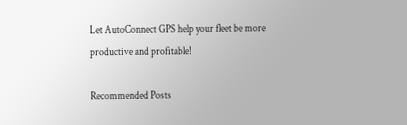Let AutoConnect GPS help your fleet be more productive and profitable!

Recommended Posts